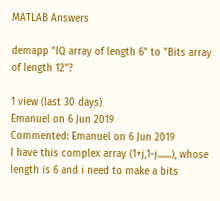MATLAB Answers

demapp "IQ array of length 6" to "Bits array of length 12"?

1 view (last 30 days)
Emanuel on 6 Jun 2019
Commented: Emanuel on 6 Jun 2019
I have this complex array (1+j,1-j.......), whose length is 6 and i need to make a bits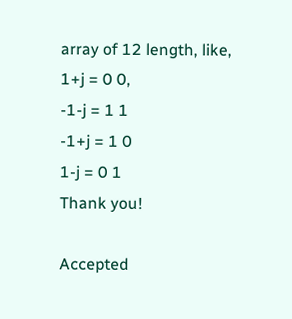array of 12 length, like,
1+j = 0 0,
-1-j = 1 1
-1+j = 1 0
1-j = 0 1
Thank you!

Accepted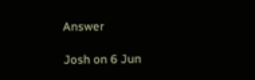Answer

Josh on 6 Jun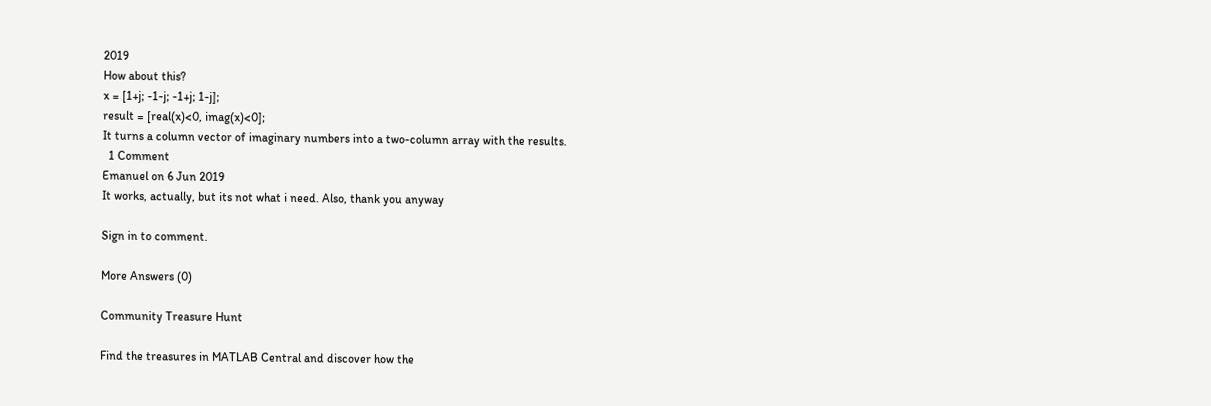2019
How about this?
x = [1+j; -1-j; -1+j; 1-j];
result = [real(x)<0, imag(x)<0];
It turns a column vector of imaginary numbers into a two-column array with the results.
  1 Comment
Emanuel on 6 Jun 2019
It works, actually, but its not what i need. Also, thank you anyway

Sign in to comment.

More Answers (0)

Community Treasure Hunt

Find the treasures in MATLAB Central and discover how the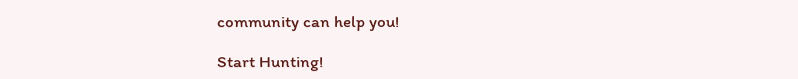community can help you!

Start Hunting!